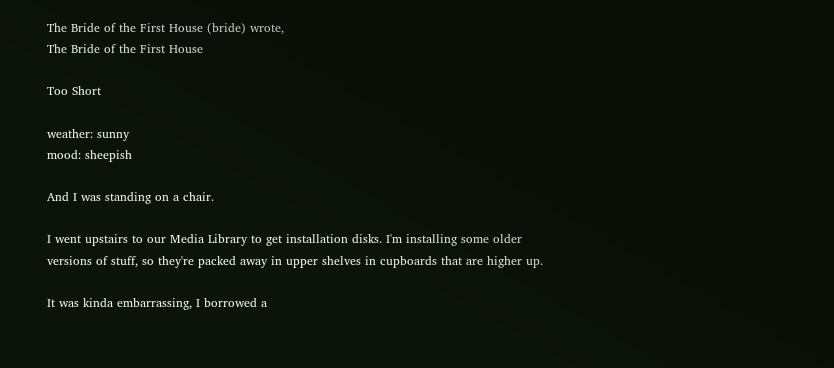The Bride of the First House (bride) wrote,
The Bride of the First House

Too Short

weather: sunny
mood: sheepish

And I was standing on a chair.

I went upstairs to our Media Library to get installation disks. I'm installing some older versions of stuff, so they're packed away in upper shelves in cupboards that are higher up.

It was kinda embarrassing, I borrowed a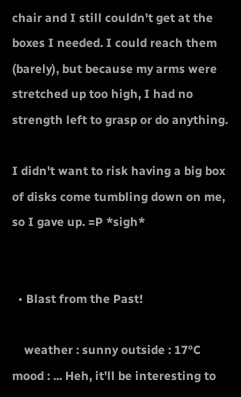chair and I still couldn't get at the boxes I needed. I could reach them (barely), but because my arms were stretched up too high, I had no strength left to grasp or do anything.

I didn't want to risk having a big box of disks come tumbling down on me, so I gave up. =P *sigh*


  • Blast from the Past!

    weather : sunny outside : 17°C mood : ... Heh, it'll be interesting to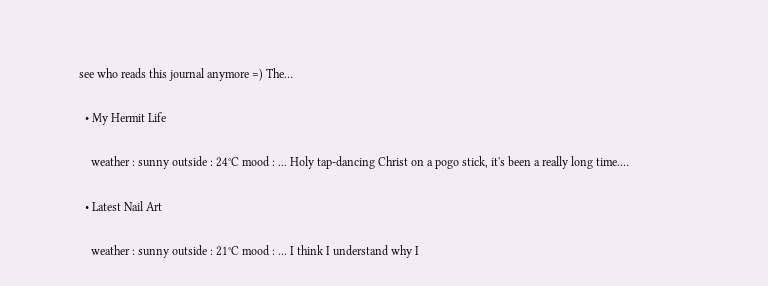see who reads this journal anymore =) The…

  • My Hermit Life

    weather : sunny outside : 24°C mood : ... Holy tap-dancing Christ on a pogo stick, it's been a really long time.…

  • Latest Nail Art

    weather : sunny outside : 21°C mood : ... I think I understand why I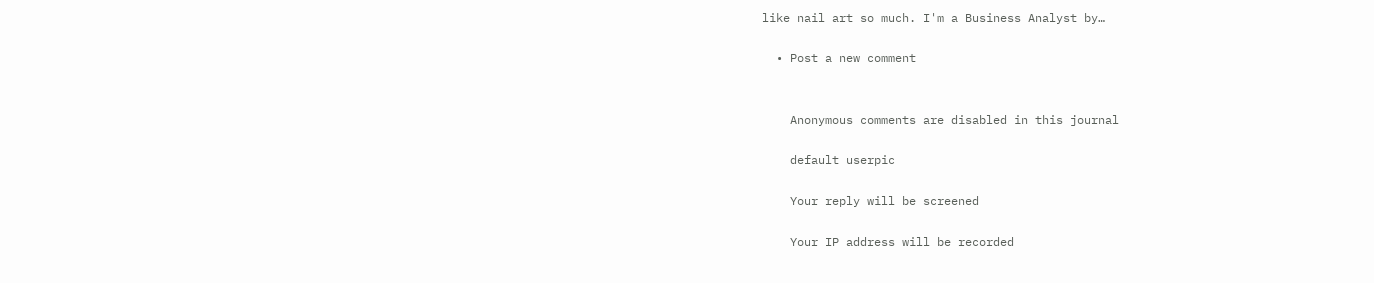like nail art so much. I'm a Business Analyst by…

  • Post a new comment


    Anonymous comments are disabled in this journal

    default userpic

    Your reply will be screened

    Your IP address will be recorded